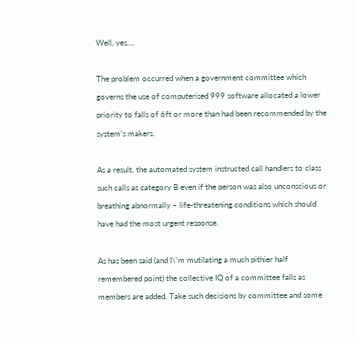Well, yes….

The problem occurred when a government committee which governs the use of computerised 999 software allocated a lower priority to falls of 6ft or more than had been recommended by the system’s makers.

As a result, the automated system instructed call handlers to class such calls as category B even if the person was also unconscious or breathing abnormally – life-threatening conditions which should have had the most urgent response.

As has been said (and I\’m mutilating a much pithier half remembered point) the collective IQ of a committee falls as members are added. Take such decisions by committee and some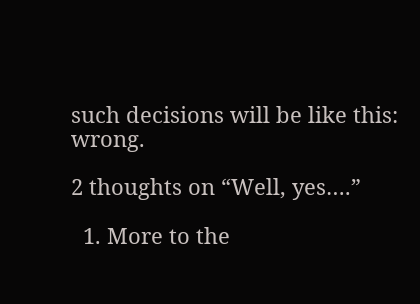such decisions will be like this: wrong.

2 thoughts on “Well, yes….”

  1. More to the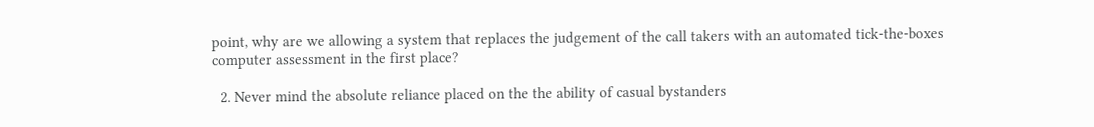point, why are we allowing a system that replaces the judgement of the call takers with an automated tick-the-boxes computer assessment in the first place?

  2. Never mind the absolute reliance placed on the the ability of casual bystanders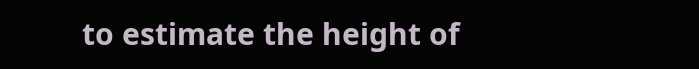to estimate the height of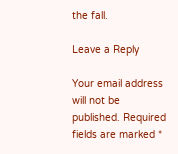the fall.

Leave a Reply

Your email address will not be published. Required fields are marked *